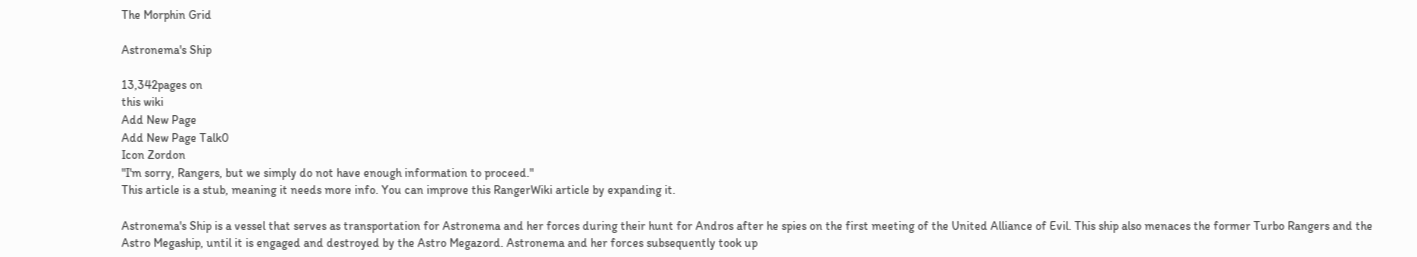The Morphin Grid

Astronema's Ship

13,342pages on
this wiki
Add New Page
Add New Page Talk0
Icon Zordon
"I'm sorry, Rangers, but we simply do not have enough information to proceed."
This article is a stub, meaning it needs more info. You can improve this RangerWiki article by expanding it.

Astronema's Ship is a vessel that serves as transportation for Astronema and her forces during their hunt for Andros after he spies on the first meeting of the United Alliance of Evil. This ship also menaces the former Turbo Rangers and the Astro Megaship, until it is engaged and destroyed by the Astro Megazord. Astronema and her forces subsequently took up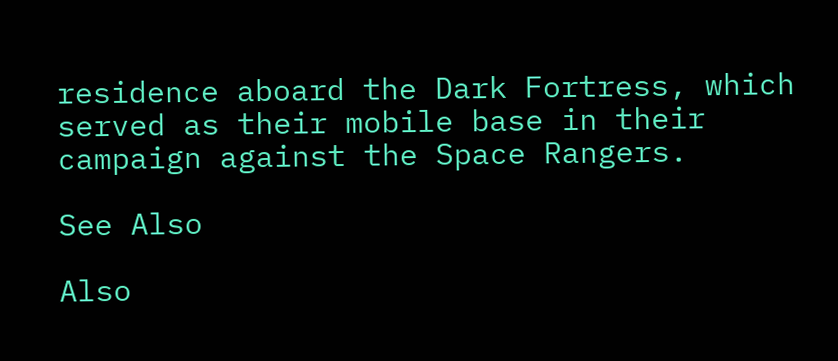residence aboard the Dark Fortress, which served as their mobile base in their campaign against the Space Rangers.

See Also

Also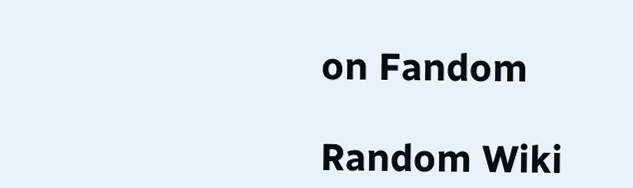on Fandom

Random Wiki